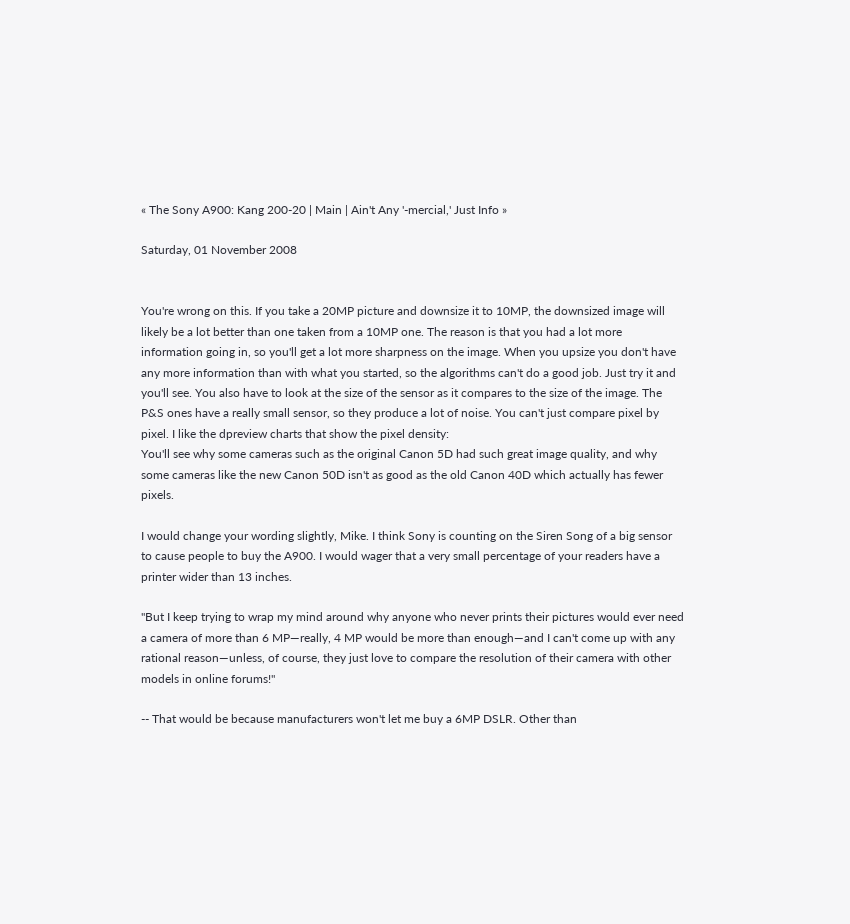« The Sony A900: Kang 200-20 | Main | Ain't Any '-mercial,' Just Info »

Saturday, 01 November 2008


You're wrong on this. If you take a 20MP picture and downsize it to 10MP, the downsized image will likely be a lot better than one taken from a 10MP one. The reason is that you had a lot more information going in, so you'll get a lot more sharpness on the image. When you upsize you don't have any more information than with what you started, so the algorithms can't do a good job. Just try it and you'll see. You also have to look at the size of the sensor as it compares to the size of the image. The P&S ones have a really small sensor, so they produce a lot of noise. You can't just compare pixel by pixel. I like the dpreview charts that show the pixel density:
You'll see why some cameras such as the original Canon 5D had such great image quality, and why some cameras like the new Canon 50D isn't as good as the old Canon 40D which actually has fewer pixels.

I would change your wording slightly, Mike. I think Sony is counting on the Siren Song of a big sensor to cause people to buy the A900. I would wager that a very small percentage of your readers have a printer wider than 13 inches.

"But I keep trying to wrap my mind around why anyone who never prints their pictures would ever need a camera of more than 6 MP—really, 4 MP would be more than enough—and I can't come up with any rational reason—unless, of course, they just love to compare the resolution of their camera with other models in online forums!"

-- That would be because manufacturers won't let me buy a 6MP DSLR. Other than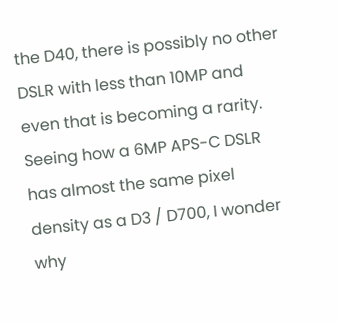the D40, there is possibly no other DSLR with less than 10MP and even that is becoming a rarity. Seeing how a 6MP APS-C DSLR has almost the same pixel density as a D3 / D700, I wonder why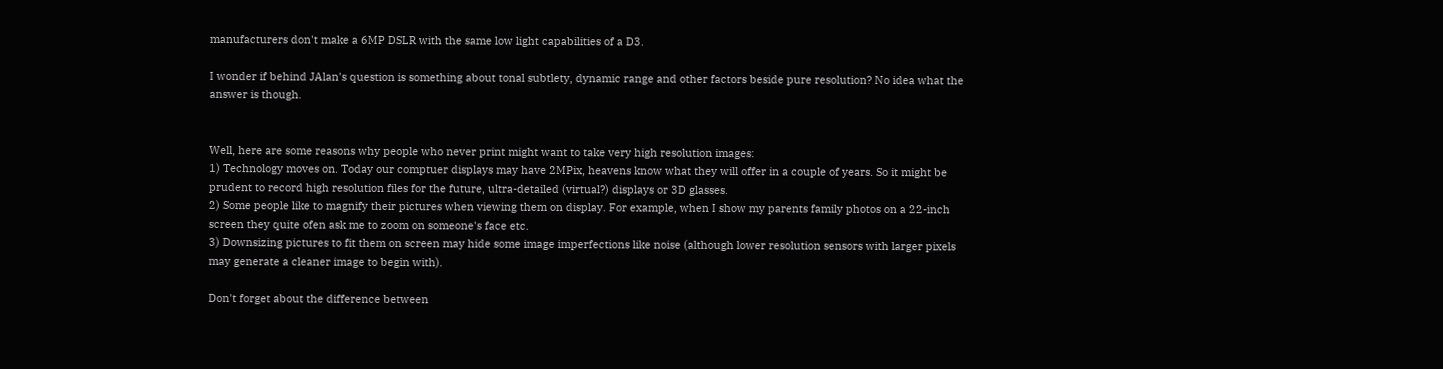manufacturers don't make a 6MP DSLR with the same low light capabilities of a D3.

I wonder if behind JAlan's question is something about tonal subtlety, dynamic range and other factors beside pure resolution? No idea what the answer is though.


Well, here are some reasons why people who never print might want to take very high resolution images:
1) Technology moves on. Today our comptuer displays may have 2MPix, heavens know what they will offer in a couple of years. So it might be prudent to record high resolution files for the future, ultra-detailed (virtual?) displays or 3D glasses.
2) Some people like to magnify their pictures when viewing them on display. For example, when I show my parents family photos on a 22-inch screen they quite ofen ask me to zoom on someone's face etc.
3) Downsizing pictures to fit them on screen may hide some image imperfections like noise (although lower resolution sensors with larger pixels may generate a cleaner image to begin with).

Don't forget about the difference between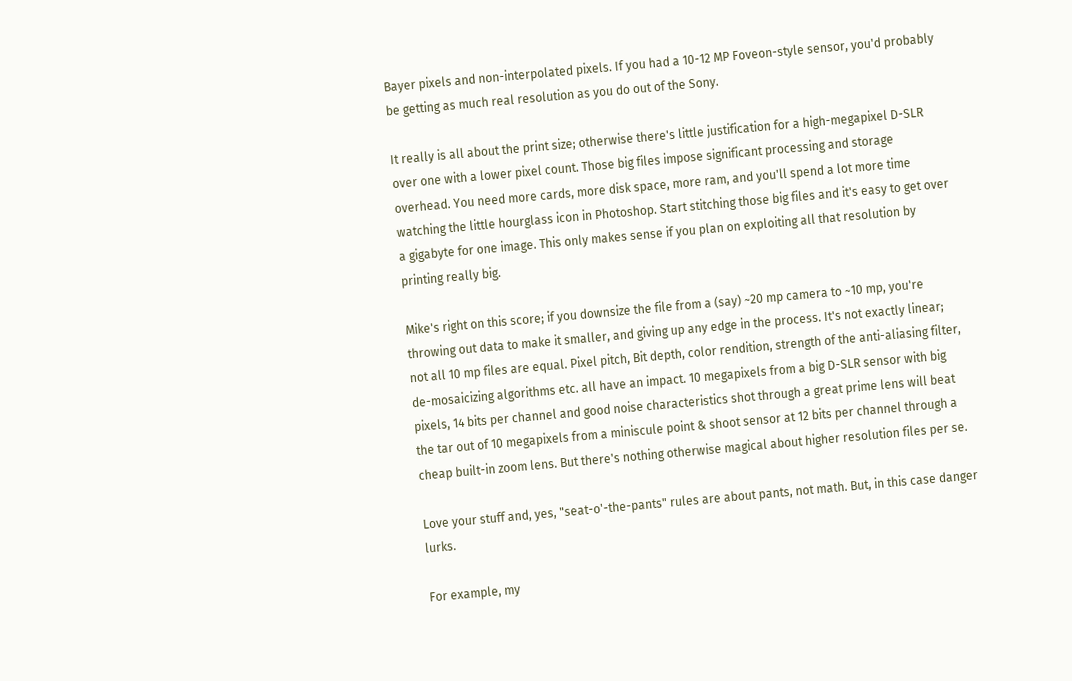Bayer pixels and non-interpolated pixels. If you had a 10-12 MP Foveon-style sensor, you'd probably be getting as much real resolution as you do out of the Sony.

It really is all about the print size; otherwise there's little justification for a high-megapixel D-SLR over one with a lower pixel count. Those big files impose significant processing and storage overhead. You need more cards, more disk space, more ram, and you'll spend a lot more time watching the little hourglass icon in Photoshop. Start stitching those big files and it's easy to get over a gigabyte for one image. This only makes sense if you plan on exploiting all that resolution by printing really big.

Mike's right on this score; if you downsize the file from a (say) ~20 mp camera to ~10 mp, you're throwing out data to make it smaller, and giving up any edge in the process. It's not exactly linear; not all 10 mp files are equal. Pixel pitch, Bit depth, color rendition, strength of the anti-aliasing filter, de-mosaicizing algorithms etc. all have an impact. 10 megapixels from a big D-SLR sensor with big pixels, 14 bits per channel and good noise characteristics shot through a great prime lens will beat the tar out of 10 megapixels from a miniscule point & shoot sensor at 12 bits per channel through a cheap built-in zoom lens. But there's nothing otherwise magical about higher resolution files per se.

Love your stuff and, yes, "seat-o'-the-pants" rules are about pants, not math. But, in this case danger lurks.

For example, my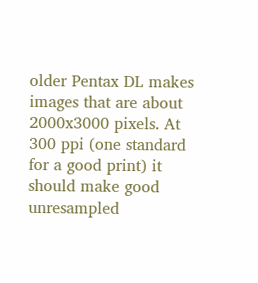older Pentax DL makes images that are about 2000x3000 pixels. At 300 ppi (one standard for a good print) it should make good unresampled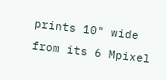prints 10" wide from its 6 Mpixel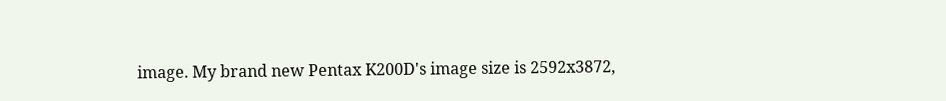image. My brand new Pentax K200D's image size is 2592x3872,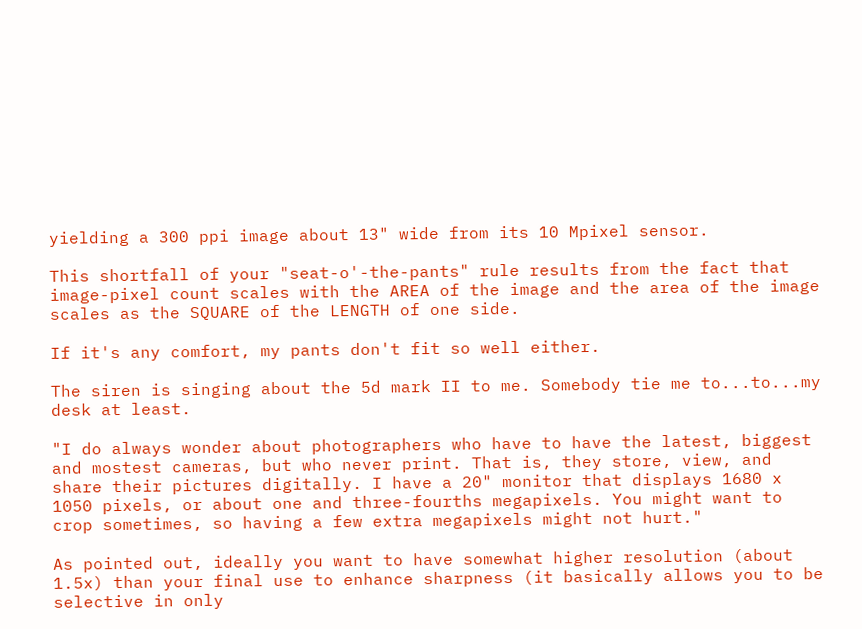yielding a 300 ppi image about 13" wide from its 10 Mpixel sensor.

This shortfall of your "seat-o'-the-pants" rule results from the fact that image-pixel count scales with the AREA of the image and the area of the image scales as the SQUARE of the LENGTH of one side.

If it's any comfort, my pants don't fit so well either.

The siren is singing about the 5d mark II to me. Somebody tie me to...to...my desk at least.

"I do always wonder about photographers who have to have the latest, biggest and mostest cameras, but who never print. That is, they store, view, and share their pictures digitally. I have a 20" monitor that displays 1680 x 1050 pixels, or about one and three-fourths megapixels. You might want to crop sometimes, so having a few extra megapixels might not hurt."

As pointed out, ideally you want to have somewhat higher resolution (about 1.5x) than your final use to enhance sharpness (it basically allows you to be selective in only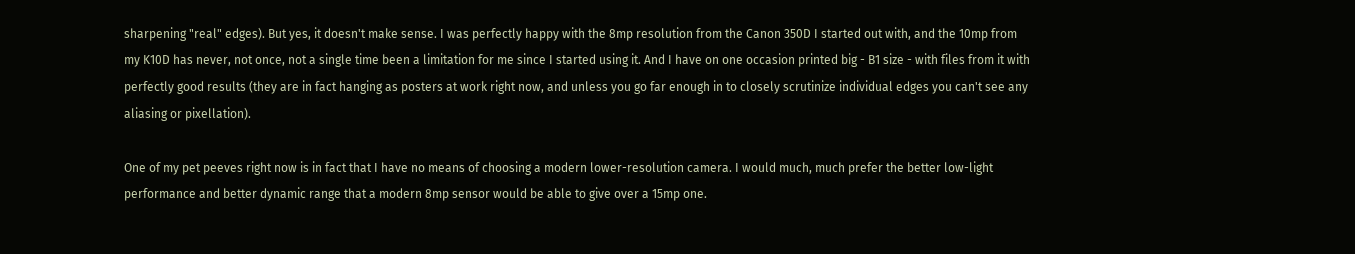sharpening "real" edges). But yes, it doesn't make sense. I was perfectly happy with the 8mp resolution from the Canon 350D I started out with, and the 10mp from my K10D has never, not once, not a single time been a limitation for me since I started using it. And I have on one occasion printed big - B1 size - with files from it with perfectly good results (they are in fact hanging as posters at work right now, and unless you go far enough in to closely scrutinize individual edges you can't see any aliasing or pixellation).

One of my pet peeves right now is in fact that I have no means of choosing a modern lower-resolution camera. I would much, much prefer the better low-light performance and better dynamic range that a modern 8mp sensor would be able to give over a 15mp one.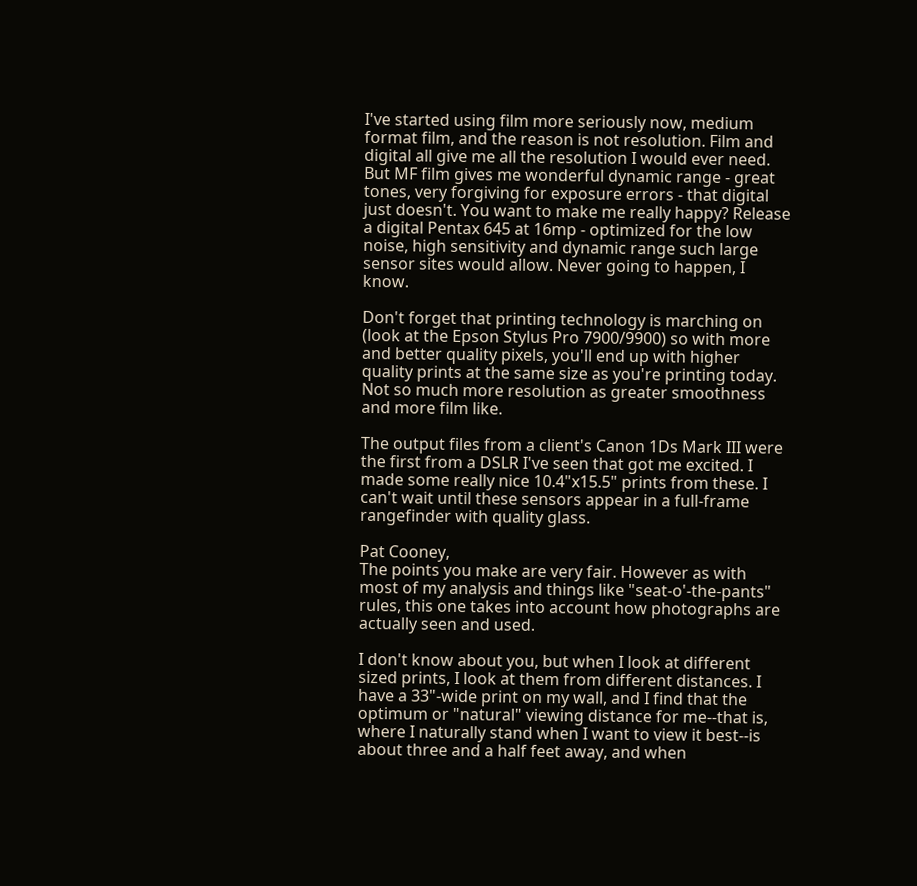I've started using film more seriously now, medium format film, and the reason is not resolution. Film and digital all give me all the resolution I would ever need. But MF film gives me wonderful dynamic range - great tones, very forgiving for exposure errors - that digital just doesn't. You want to make me really happy? Release a digital Pentax 645 at 16mp - optimized for the low noise, high sensitivity and dynamic range such large sensor sites would allow. Never going to happen, I know.

Don't forget that printing technology is marching on (look at the Epson Stylus Pro 7900/9900) so with more and better quality pixels, you'll end up with higher quality prints at the same size as you're printing today. Not so much more resolution as greater smoothness and more film like.

The output files from a client's Canon 1Ds Mark III were the first from a DSLR I've seen that got me excited. I made some really nice 10.4"x15.5" prints from these. I can't wait until these sensors appear in a full-frame rangefinder with quality glass.

Pat Cooney,
The points you make are very fair. However as with most of my analysis and things like "seat-o'-the-pants" rules, this one takes into account how photographs are actually seen and used.

I don't know about you, but when I look at different sized prints, I look at them from different distances. I have a 33"-wide print on my wall, and I find that the optimum or "natural" viewing distance for me--that is, where I naturally stand when I want to view it best--is about three and a half feet away, and when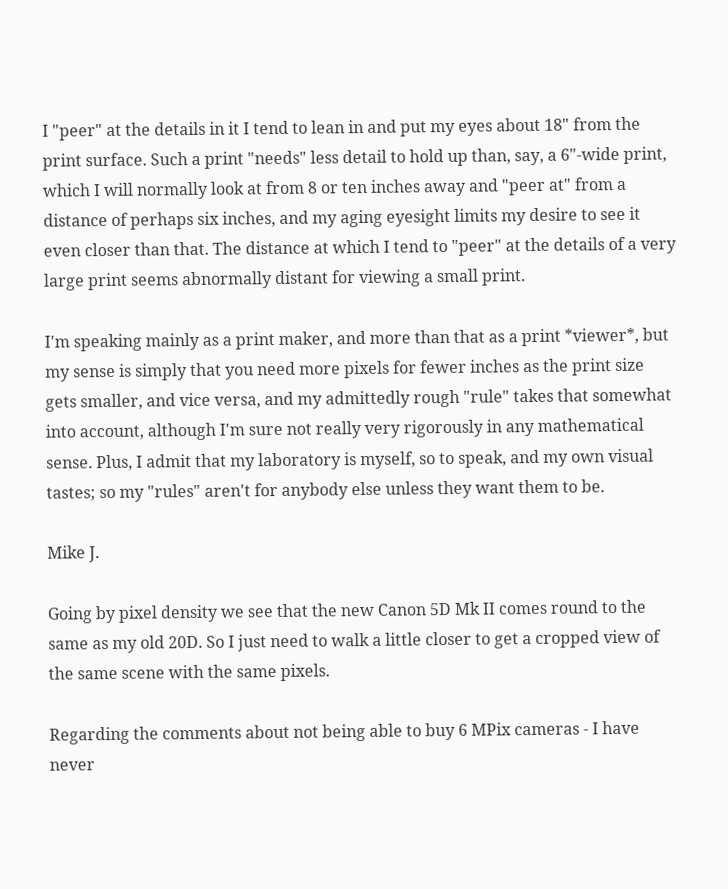I "peer" at the details in it I tend to lean in and put my eyes about 18" from the print surface. Such a print "needs" less detail to hold up than, say, a 6"-wide print, which I will normally look at from 8 or ten inches away and "peer at" from a distance of perhaps six inches, and my aging eyesight limits my desire to see it even closer than that. The distance at which I tend to "peer" at the details of a very large print seems abnormally distant for viewing a small print.

I'm speaking mainly as a print maker, and more than that as a print *viewer*, but my sense is simply that you need more pixels for fewer inches as the print size gets smaller, and vice versa, and my admittedly rough "rule" takes that somewhat into account, although I'm sure not really very rigorously in any mathematical sense. Plus, I admit that my laboratory is myself, so to speak, and my own visual tastes; so my "rules" aren't for anybody else unless they want them to be.

Mike J.

Going by pixel density we see that the new Canon 5D Mk II comes round to the same as my old 20D. So I just need to walk a little closer to get a cropped view of the same scene with the same pixels.

Regarding the comments about not being able to buy 6 MPix cameras - I have never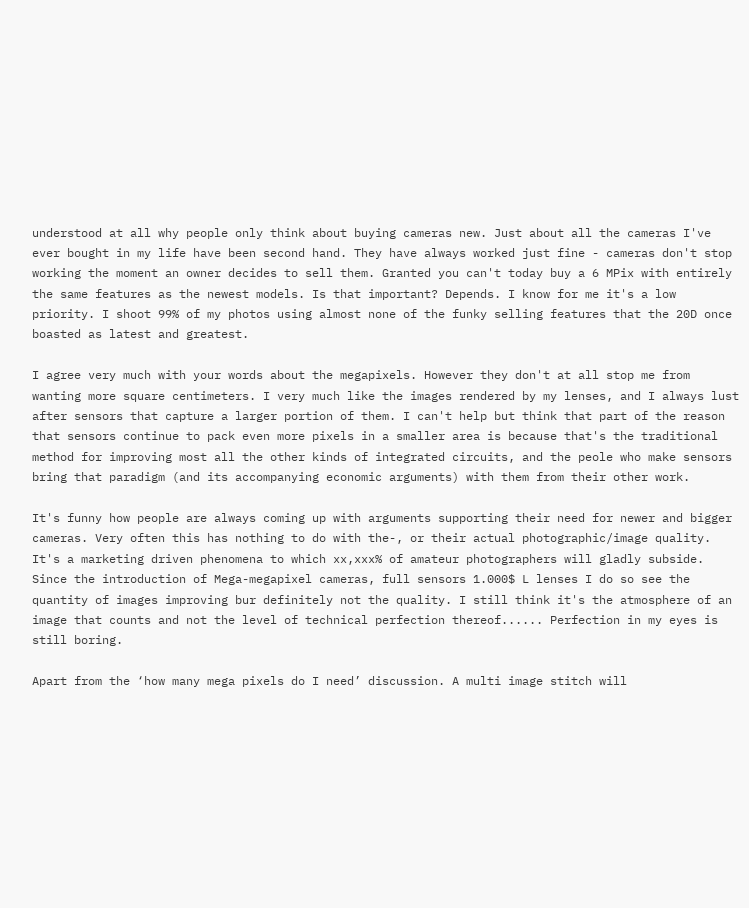understood at all why people only think about buying cameras new. Just about all the cameras I've ever bought in my life have been second hand. They have always worked just fine - cameras don't stop working the moment an owner decides to sell them. Granted you can't today buy a 6 MPix with entirely the same features as the newest models. Is that important? Depends. I know for me it's a low priority. I shoot 99% of my photos using almost none of the funky selling features that the 20D once boasted as latest and greatest.

I agree very much with your words about the megapixels. However they don't at all stop me from wanting more square centimeters. I very much like the images rendered by my lenses, and I always lust after sensors that capture a larger portion of them. I can't help but think that part of the reason that sensors continue to pack even more pixels in a smaller area is because that's the traditional method for improving most all the other kinds of integrated circuits, and the peole who make sensors bring that paradigm (and its accompanying economic arguments) with them from their other work.

It's funny how people are always coming up with arguments supporting their need for newer and bigger cameras. Very often this has nothing to do with the-, or their actual photographic/image quality.
It's a marketing driven phenomena to which xx,xxx% of amateur photographers will gladly subside. Since the introduction of Mega-megapixel cameras, full sensors 1.000$ L lenses I do so see the quantity of images improving bur definitely not the quality. I still think it's the atmosphere of an image that counts and not the level of technical perfection thereof...... Perfection in my eyes is still boring.

Apart from the ‘how many mega pixels do I need’ discussion. A multi image stitch will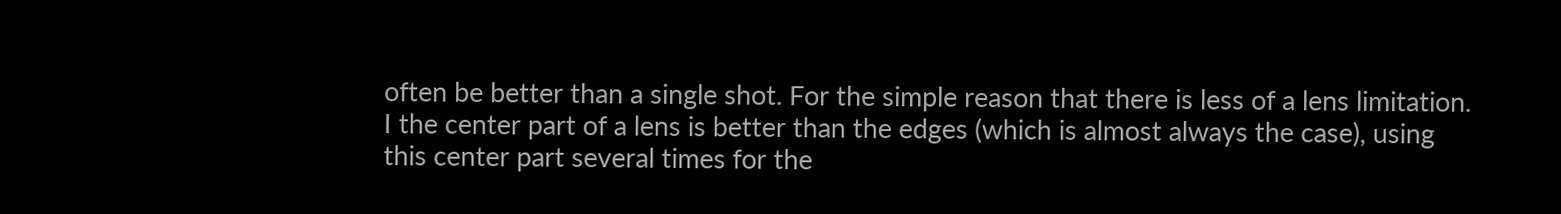often be better than a single shot. For the simple reason that there is less of a lens limitation. I the center part of a lens is better than the edges (which is almost always the case), using this center part several times for the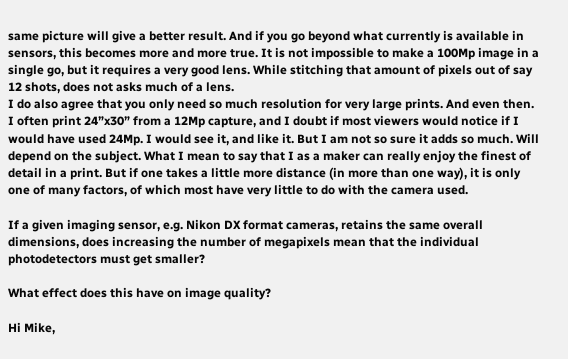same picture will give a better result. And if you go beyond what currently is available in sensors, this becomes more and more true. It is not impossible to make a 100Mp image in a single go, but it requires a very good lens. While stitching that amount of pixels out of say 12 shots, does not asks much of a lens.
I do also agree that you only need so much resolution for very large prints. And even then. I often print 24”x30” from a 12Mp capture, and I doubt if most viewers would notice if I would have used 24Mp. I would see it, and like it. But I am not so sure it adds so much. Will depend on the subject. What I mean to say that I as a maker can really enjoy the finest of detail in a print. But if one takes a little more distance (in more than one way), it is only one of many factors, of which most have very little to do with the camera used.

If a given imaging sensor, e.g. Nikon DX format cameras, retains the same overall dimensions, does increasing the number of megapixels mean that the individual photodetectors must get smaller?

What effect does this have on image quality?

Hi Mike,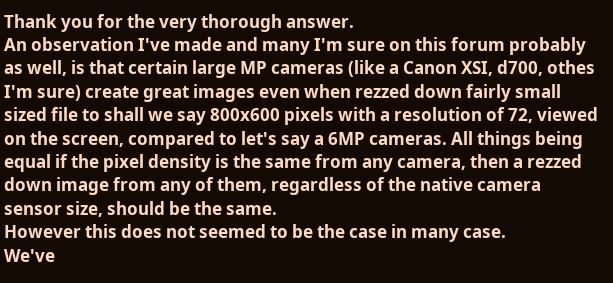Thank you for the very thorough answer.
An observation I've made and many I'm sure on this forum probably as well, is that certain large MP cameras (like a Canon XSI, d700, othes I'm sure) create great images even when rezzed down fairly small sized file to shall we say 800x600 pixels with a resolution of 72, viewed on the screen, compared to let's say a 6MP cameras. All things being equal if the pixel density is the same from any camera, then a rezzed down image from any of them, regardless of the native camera sensor size, should be the same.
However this does not seemed to be the case in many case.
We've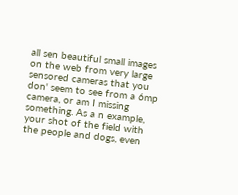all sen beautiful small images on the web from very large sensored cameras that you don' seem to see from a 6mp camera, or am I missing something. As a n example, your shot of the field with the people and dogs, even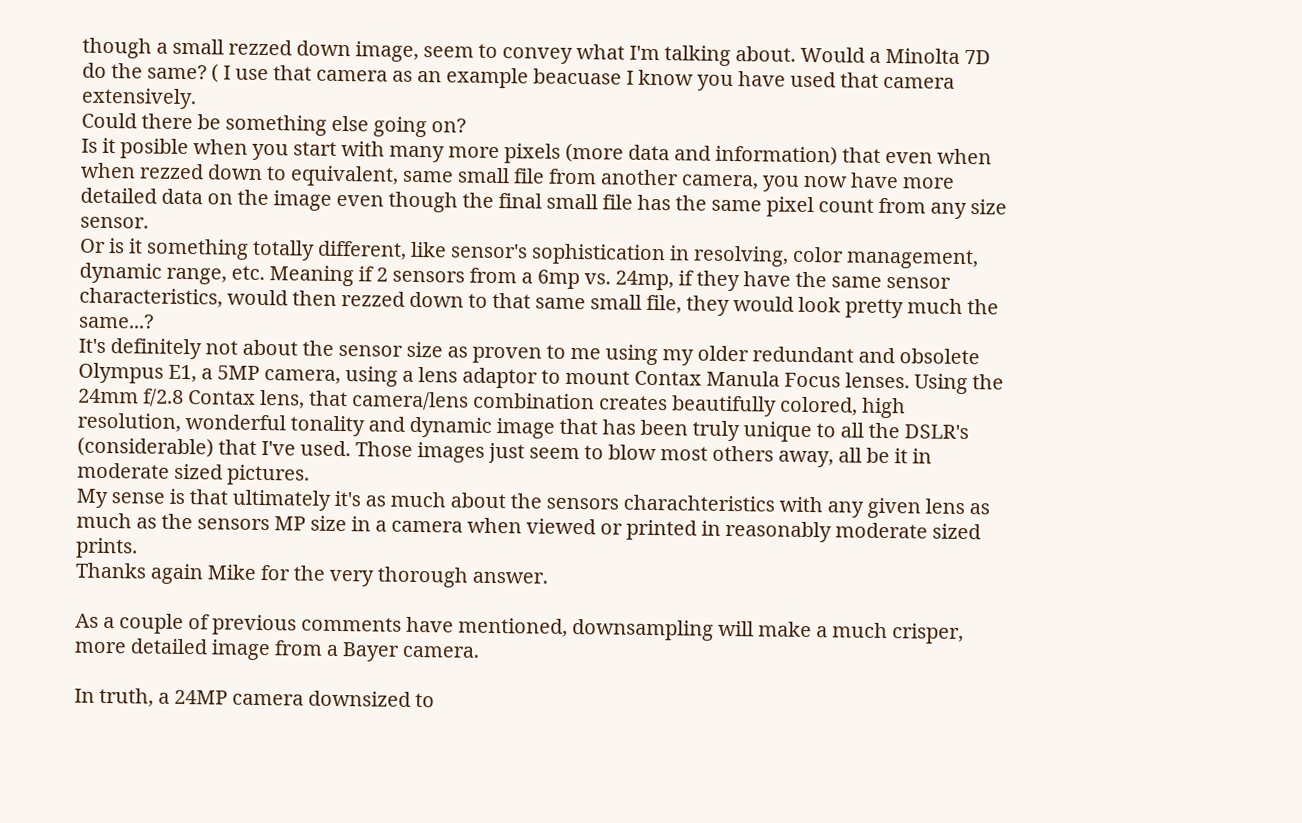though a small rezzed down image, seem to convey what I'm talking about. Would a Minolta 7D do the same? ( I use that camera as an example beacuase I know you have used that camera extensively.
Could there be something else going on?
Is it posible when you start with many more pixels (more data and information) that even when when rezzed down to equivalent, same small file from another camera, you now have more detailed data on the image even though the final small file has the same pixel count from any size sensor.
Or is it something totally different, like sensor's sophistication in resolving, color management, dynamic range, etc. Meaning if 2 sensors from a 6mp vs. 24mp, if they have the same sensor characteristics, would then rezzed down to that same small file, they would look pretty much the same...?
It's definitely not about the sensor size as proven to me using my older redundant and obsolete Olympus E1, a 5MP camera, using a lens adaptor to mount Contax Manula Focus lenses. Using the 24mm f/2.8 Contax lens, that camera/lens combination creates beautifully colored, high resolution, wonderful tonality and dynamic image that has been truly unique to all the DSLR's (considerable) that I've used. Those images just seem to blow most others away, all be it in moderate sized pictures.
My sense is that ultimately it's as much about the sensors charachteristics with any given lens as much as the sensors MP size in a camera when viewed or printed in reasonably moderate sized prints.
Thanks again Mike for the very thorough answer.

As a couple of previous comments have mentioned, downsampling will make a much crisper, more detailed image from a Bayer camera.

In truth, a 24MP camera downsized to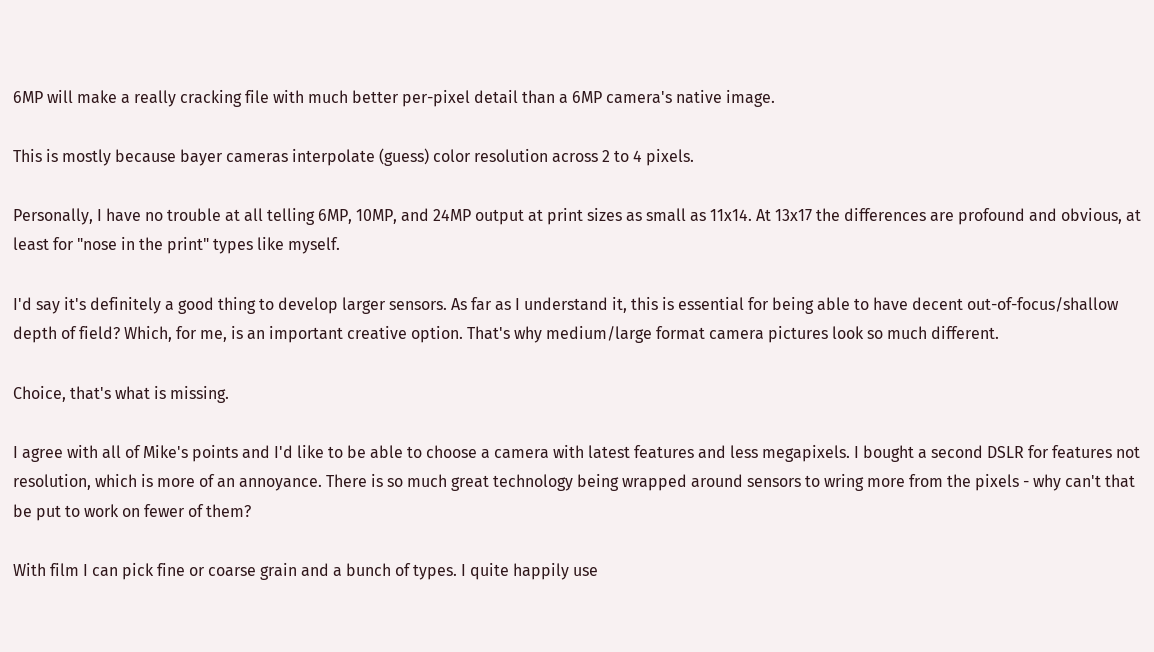6MP will make a really cracking file with much better per-pixel detail than a 6MP camera's native image.

This is mostly because bayer cameras interpolate (guess) color resolution across 2 to 4 pixels.

Personally, I have no trouble at all telling 6MP, 10MP, and 24MP output at print sizes as small as 11x14. At 13x17 the differences are profound and obvious, at least for "nose in the print" types like myself.

I'd say it's definitely a good thing to develop larger sensors. As far as I understand it, this is essential for being able to have decent out-of-focus/shallow depth of field? Which, for me, is an important creative option. That's why medium/large format camera pictures look so much different.

Choice, that's what is missing.

I agree with all of Mike's points and I'd like to be able to choose a camera with latest features and less megapixels. I bought a second DSLR for features not resolution, which is more of an annoyance. There is so much great technology being wrapped around sensors to wring more from the pixels - why can't that be put to work on fewer of them?

With film I can pick fine or coarse grain and a bunch of types. I quite happily use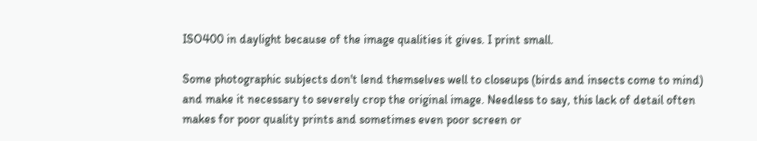ISO400 in daylight because of the image qualities it gives. I print small.

Some photographic subjects don't lend themselves well to closeups (birds and insects come to mind) and make it necessary to severely crop the original image. Needless to say, this lack of detail often makes for poor quality prints and sometimes even poor screen or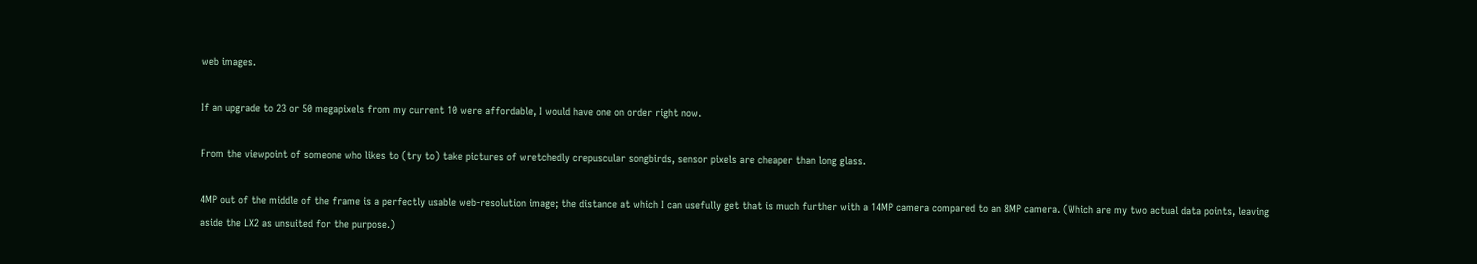web images.

If an upgrade to 23 or 50 megapixels from my current 10 were affordable, I would have one on order right now.

From the viewpoint of someone who likes to (try to) take pictures of wretchedly crepuscular songbirds, sensor pixels are cheaper than long glass.

4MP out of the middle of the frame is a perfectly usable web-resolution image; the distance at which I can usefully get that is much further with a 14MP camera compared to an 8MP camera. (Which are my two actual data points, leaving aside the LX2 as unsuited for the purpose.)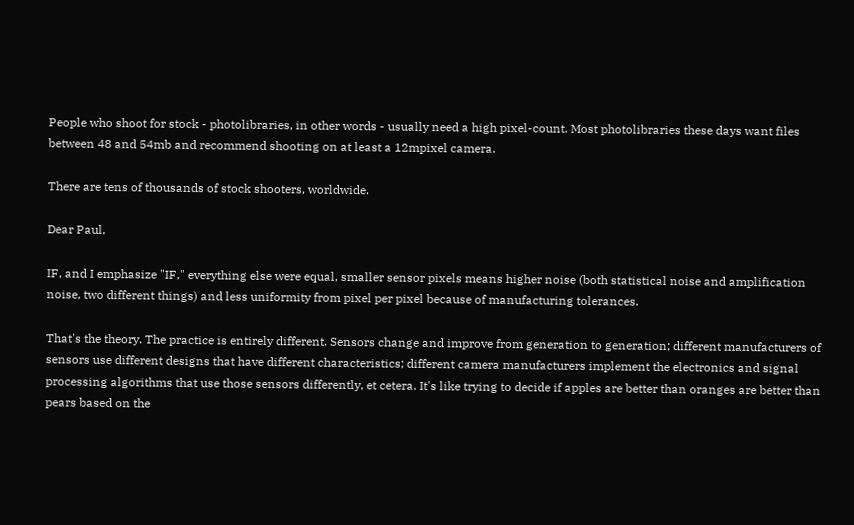People who shoot for stock - photolibraries, in other words - usually need a high pixel-count. Most photolibraries these days want files between 48 and 54mb and recommend shooting on at least a 12mpixel camera.

There are tens of thousands of stock shooters, worldwide.

Dear Paul,

IF, and I emphasize "IF," everything else were equal, smaller sensor pixels means higher noise (both statistical noise and amplification noise, two different things) and less uniformity from pixel per pixel because of manufacturing tolerances.

That's the theory. The practice is entirely different. Sensors change and improve from generation to generation; different manufacturers of sensors use different designs that have different characteristics; different camera manufacturers implement the electronics and signal processing algorithms that use those sensors differently, et cetera. It's like trying to decide if apples are better than oranges are better than pears based on the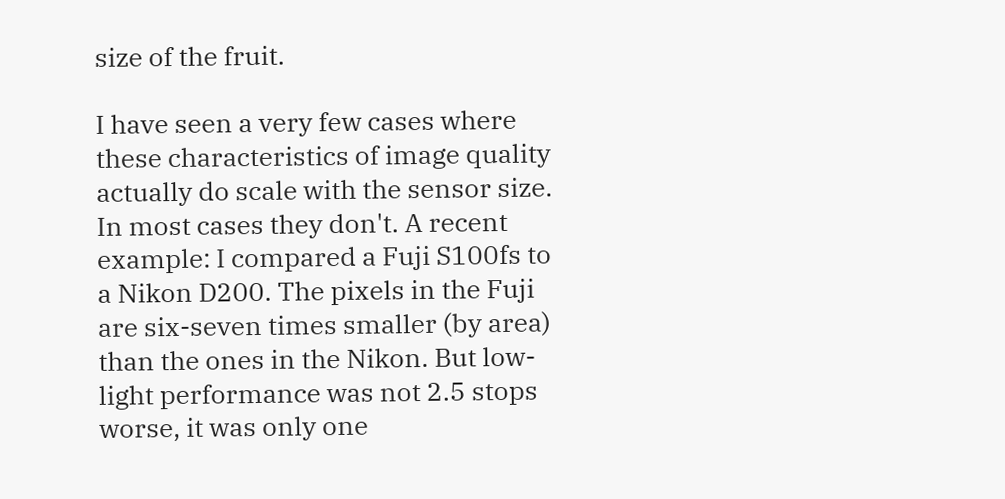size of the fruit.

I have seen a very few cases where these characteristics of image quality actually do scale with the sensor size. In most cases they don't. A recent example: I compared a Fuji S100fs to a Nikon D200. The pixels in the Fuji are six-seven times smaller (by area) than the ones in the Nikon. But low-light performance was not 2.5 stops worse, it was only one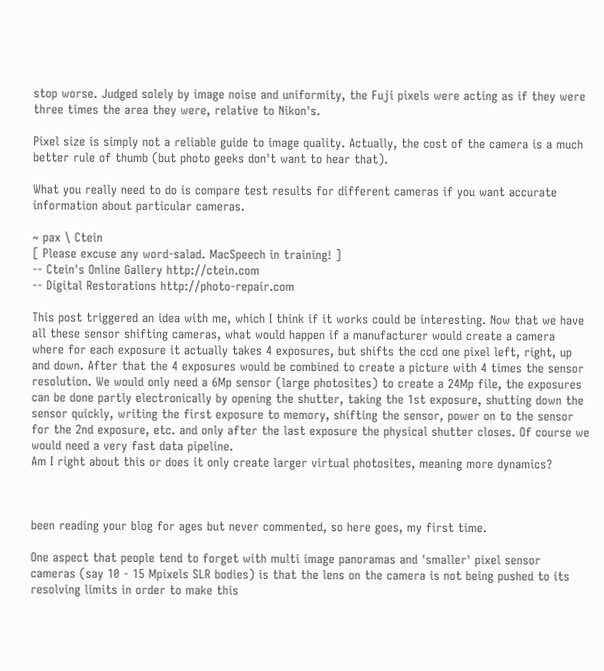stop worse. Judged solely by image noise and uniformity, the Fuji pixels were acting as if they were three times the area they were, relative to Nikon's.

Pixel size is simply not a reliable guide to image quality. Actually, the cost of the camera is a much better rule of thumb (but photo geeks don't want to hear that).

What you really need to do is compare test results for different cameras if you want accurate information about particular cameras.

~ pax \ Ctein
[ Please excuse any word-salad. MacSpeech in training! ]
-- Ctein's Online Gallery http://ctein.com
-- Digital Restorations http://photo-repair.com

This post triggered an idea with me, which I think if it works could be interesting. Now that we have all these sensor shifting cameras, what would happen if a manufacturer would create a camera where for each exposure it actually takes 4 exposures, but shifts the ccd one pixel left, right, up and down. After that the 4 exposures would be combined to create a picture with 4 times the sensor resolution. We would only need a 6Mp sensor (large photosites) to create a 24Mp file, the exposures can be done partly electronically by opening the shutter, taking the 1st exposure, shutting down the sensor quickly, writing the first exposure to memory, shifting the sensor, power on to the sensor for the 2nd exposure, etc. and only after the last exposure the physical shutter closes. Of course we would need a very fast data pipeline.
Am I right about this or does it only create larger virtual photosites, meaning more dynamics?



been reading your blog for ages but never commented, so here goes, my first time.

One aspect that people tend to forget with multi image panoramas and 'smaller' pixel sensor cameras (say 10 - 15 Mpixels SLR bodies) is that the lens on the camera is not being pushed to its resolving limits in order to make this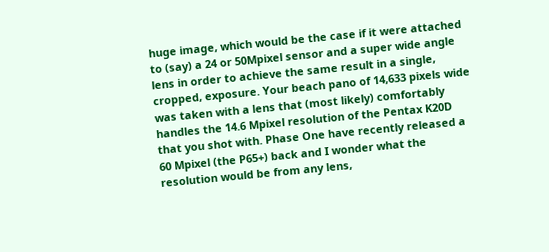huge image, which would be the case if it were attached to (say) a 24 or 50Mpixel sensor and a super wide angle lens in order to achieve the same result in a single, cropped, exposure. Your beach pano of 14,633 pixels wide was taken with a lens that (most likely) comfortably handles the 14.6 Mpixel resolution of the Pentax K20D that you shot with. Phase One have recently released a 60 Mpixel (the P65+) back and I wonder what the resolution would be from any lens,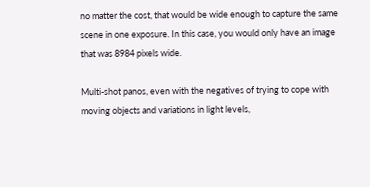no matter the cost, that would be wide enough to capture the same scene in one exposure. In this case, you would only have an image that was 8984 pixels wide.

Multi-shot panos, even with the negatives of trying to cope with moving objects and variations in light levels,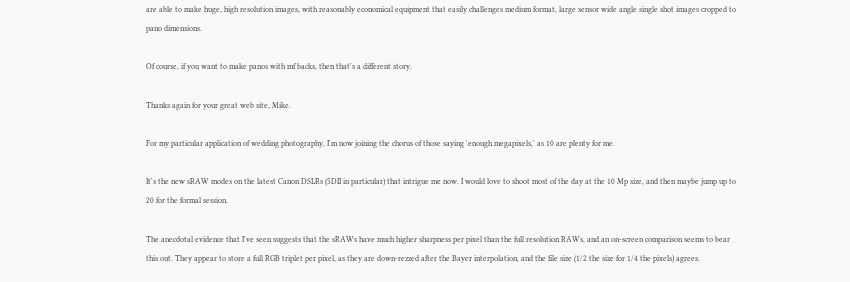are able to make huge, high resolution images, with reasonably economical equipment that easily challenges medium format, large sensor wide angle single shot images cropped to pano dimensions.

Of course, if you want to make panos with mf backs, then that's a different story.

Thanks again for your great web site, Mike.

For my particular application of wedding photography, I'm now joining the chorus of those saying 'enough megapixels,' as 10 are plenty for me.

It's the new sRAW modes on the latest Canon DSLRs (5DII in particular) that intrigue me now. I would love to shoot most of the day at the 10 Mp size, and then maybe jump up to 20 for the formal session.

The anecdotal evidence that I've seen suggests that the sRAWs have much higher sharpness per pixel than the full resolution RAWs, and an on-screen comparison seems to bear this out. They appear to store a full RGB triplet per pixel, as they are down-rezzed after the Bayer interpolation, and the file size (1/2 the size for 1/4 the pixels) agrees.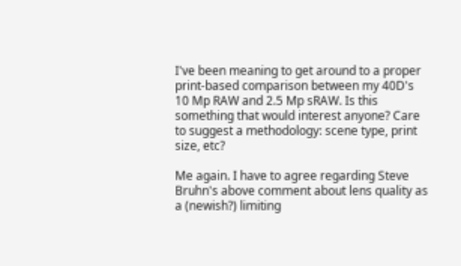I've been meaning to get around to a proper print-based comparison between my 40D's 10 Mp RAW and 2.5 Mp sRAW. Is this something that would interest anyone? Care to suggest a methodology: scene type, print size, etc?

Me again. I have to agree regarding Steve Bruhn's above comment about lens quality as a (newish?) limiting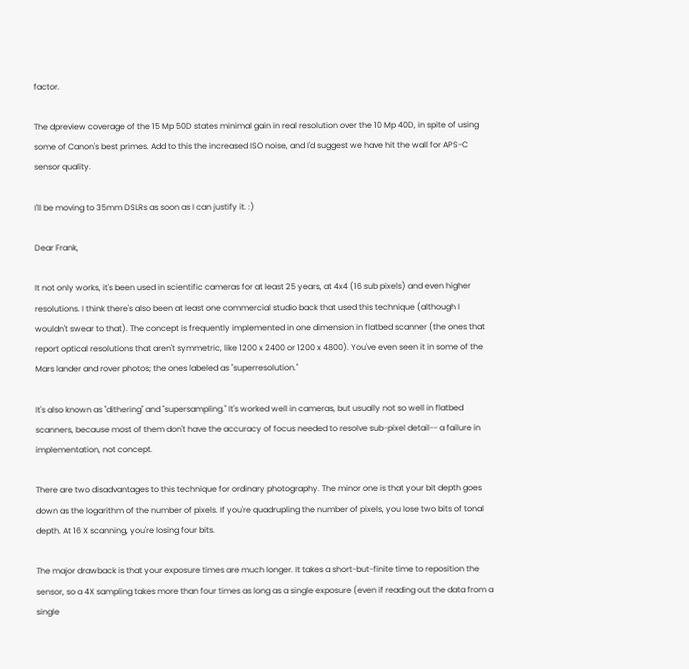factor.

The dpreview coverage of the 15 Mp 50D states minimal gain in real resolution over the 10 Mp 40D, in spite of using some of Canon's best primes. Add to this the increased ISO noise, and I'd suggest we have hit the wall for APS-C sensor quality.

I'll be moving to 35mm DSLRs as soon as I can justify it. :)

Dear Frank,

It not only works, it's been used in scientific cameras for at least 25 years, at 4x4 (16 sub pixels) and even higher resolutions. I think there's also been at least one commercial studio back that used this technique (although I wouldn't swear to that). The concept is frequently implemented in one dimension in flatbed scanner (the ones that report optical resolutions that aren't symmetric, like 1200 x 2400 or 1200 x 4800). You've even seen it in some of the Mars lander and rover photos; the ones labeled as "superresolution."

It's also known as "dithering" and "supersampling." It's worked well in cameras, but usually not so well in flatbed scanners, because most of them don't have the accuracy of focus needed to resolve sub-pixel detail-- a failure in implementation, not concept.

There are two disadvantages to this technique for ordinary photography. The minor one is that your bit depth goes down as the logarithm of the number of pixels. If you're quadrupling the number of pixels, you lose two bits of tonal depth. At 16 X scanning, you're losing four bits.

The major drawback is that your exposure times are much longer. It takes a short-but-finite time to reposition the sensor, so a 4X sampling takes more than four times as long as a single exposure (even if reading out the data from a single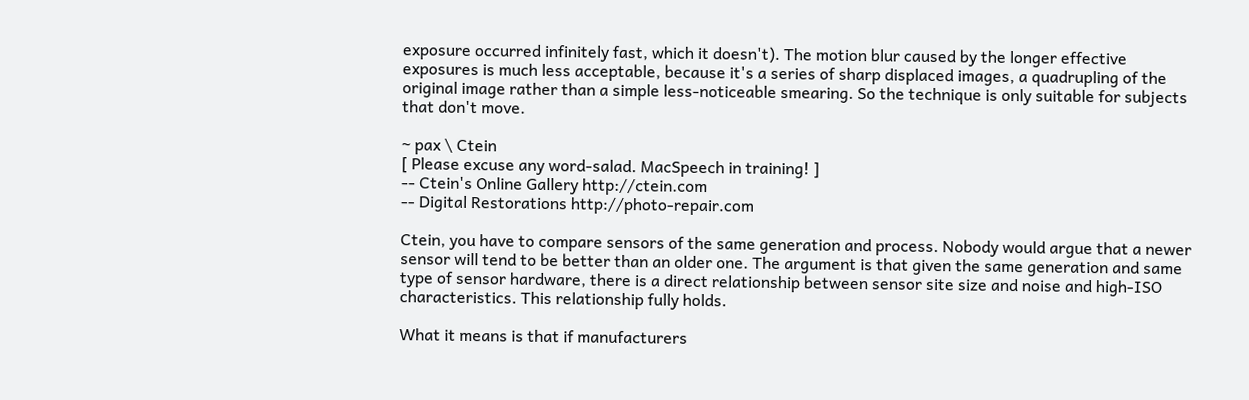exposure occurred infinitely fast, which it doesn't). The motion blur caused by the longer effective exposures is much less acceptable, because it's a series of sharp displaced images, a quadrupling of the original image rather than a simple less-noticeable smearing. So the technique is only suitable for subjects that don't move.

~ pax \ Ctein
[ Please excuse any word-salad. MacSpeech in training! ]
-- Ctein's Online Gallery http://ctein.com
-- Digital Restorations http://photo-repair.com

Ctein, you have to compare sensors of the same generation and process. Nobody would argue that a newer sensor will tend to be better than an older one. The argument is that given the same generation and same type of sensor hardware, there is a direct relationship between sensor site size and noise and high-ISO characteristics. This relationship fully holds.

What it means is that if manufacturers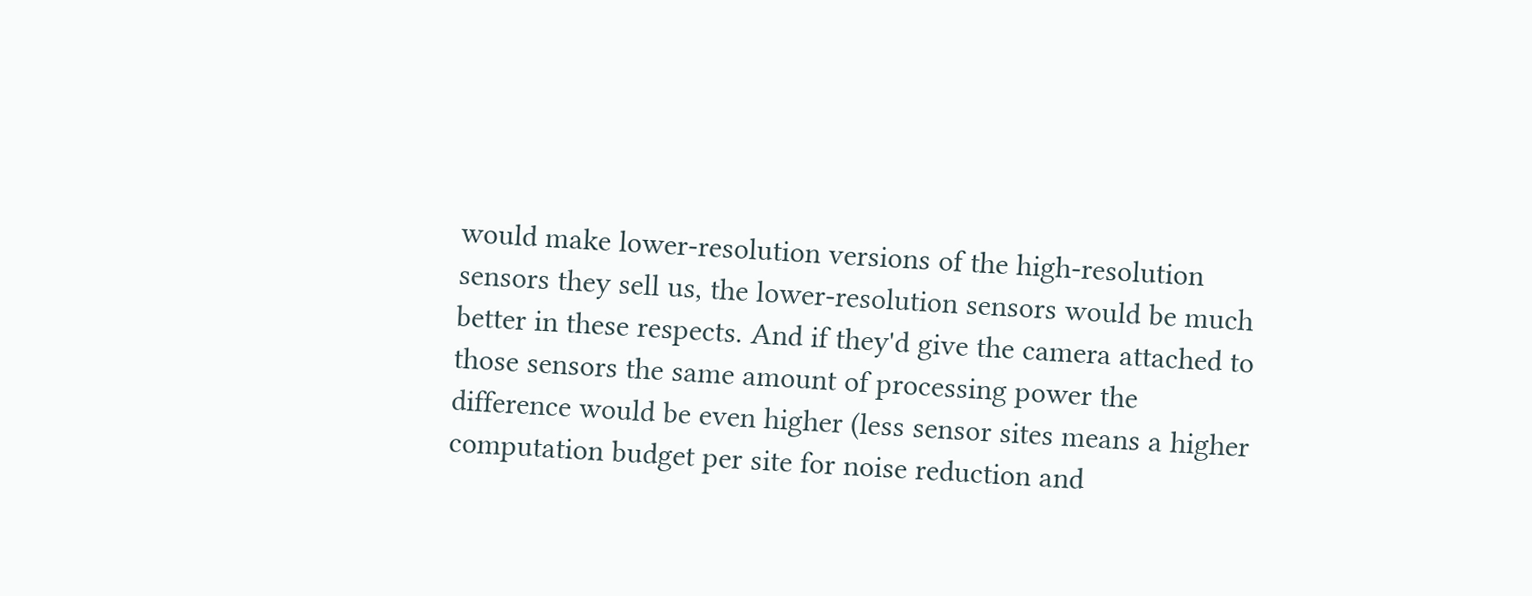would make lower-resolution versions of the high-resolution sensors they sell us, the lower-resolution sensors would be much better in these respects. And if they'd give the camera attached to those sensors the same amount of processing power the difference would be even higher (less sensor sites means a higher computation budget per site for noise reduction and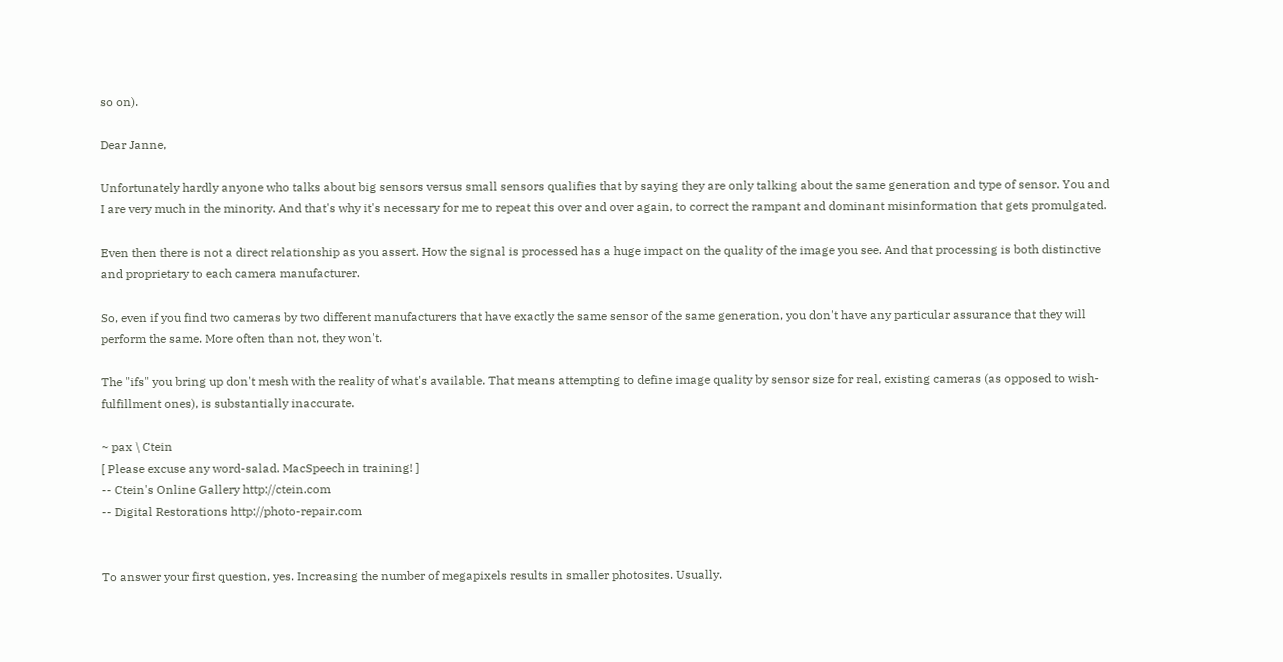so on).

Dear Janne,

Unfortunately hardly anyone who talks about big sensors versus small sensors qualifies that by saying they are only talking about the same generation and type of sensor. You and I are very much in the minority. And that's why it's necessary for me to repeat this over and over again, to correct the rampant and dominant misinformation that gets promulgated.

Even then there is not a direct relationship as you assert. How the signal is processed has a huge impact on the quality of the image you see. And that processing is both distinctive and proprietary to each camera manufacturer.

So, even if you find two cameras by two different manufacturers that have exactly the same sensor of the same generation, you don't have any particular assurance that they will perform the same. More often than not, they won't.

The "ifs" you bring up don't mesh with the reality of what's available. That means attempting to define image quality by sensor size for real, existing cameras (as opposed to wish-fulfillment ones), is substantially inaccurate.

~ pax \ Ctein
[ Please excuse any word-salad. MacSpeech in training! ]
-- Ctein's Online Gallery http://ctein.com
-- Digital Restorations http://photo-repair.com


To answer your first question, yes. Increasing the number of megapixels results in smaller photosites. Usually.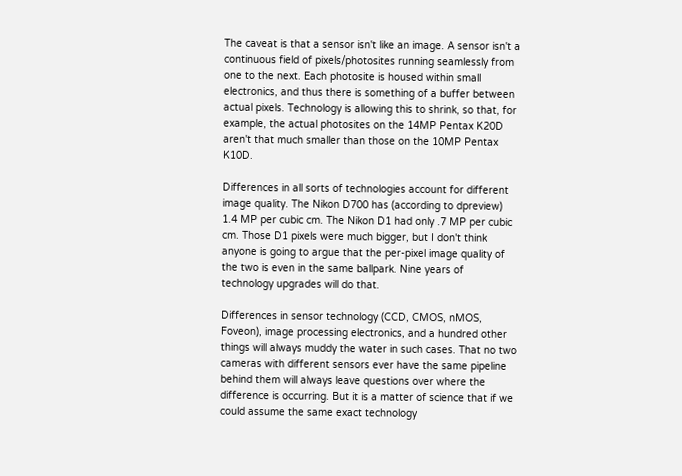The caveat is that a sensor isn't like an image. A sensor isn't a continuous field of pixels/photosites running seamlessly from one to the next. Each photosite is housed within small electronics, and thus there is something of a buffer between actual pixels. Technology is allowing this to shrink, so that, for example, the actual photosites on the 14MP Pentax K20D aren't that much smaller than those on the 10MP Pentax K10D.

Differences in all sorts of technologies account for different image quality. The Nikon D700 has (according to dpreview) 1.4 MP per cubic cm. The Nikon D1 had only .7 MP per cubic cm. Those D1 pixels were much bigger, but I don't think anyone is going to argue that the per-pixel image quality of the two is even in the same ballpark. Nine years of technology upgrades will do that.

Differences in sensor technology (CCD, CMOS, nMOS, Foveon), image processing electronics, and a hundred other things will always muddy the water in such cases. That no two cameras with different sensors ever have the same pipeline behind them will always leave questions over where the difference is occurring. But it is a matter of science that if we could assume the same exact technology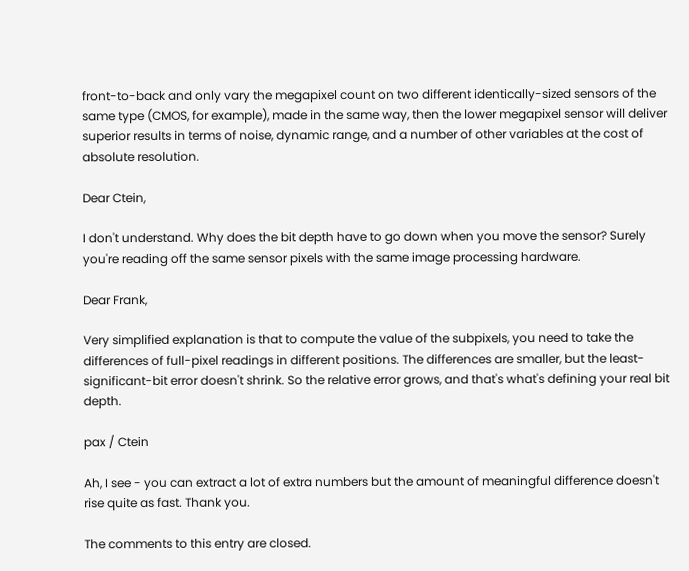front-to-back and only vary the megapixel count on two different identically-sized sensors of the same type (CMOS, for example), made in the same way, then the lower megapixel sensor will deliver superior results in terms of noise, dynamic range, and a number of other variables at the cost of absolute resolution.

Dear Ctein,

I don't understand. Why does the bit depth have to go down when you move the sensor? Surely you're reading off the same sensor pixels with the same image processing hardware.

Dear Frank,

Very simplified explanation is that to compute the value of the subpixels, you need to take the differences of full-pixel readings in different positions. The differences are smaller, but the least-significant-bit error doesn't shrink. So the relative error grows, and that's what's defining your real bit depth.

pax / Ctein

Ah, I see - you can extract a lot of extra numbers but the amount of meaningful difference doesn't rise quite as fast. Thank you.

The comments to this entry are closed.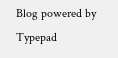Blog powered by Typepad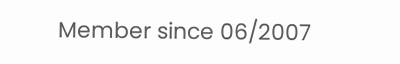Member since 06/2007